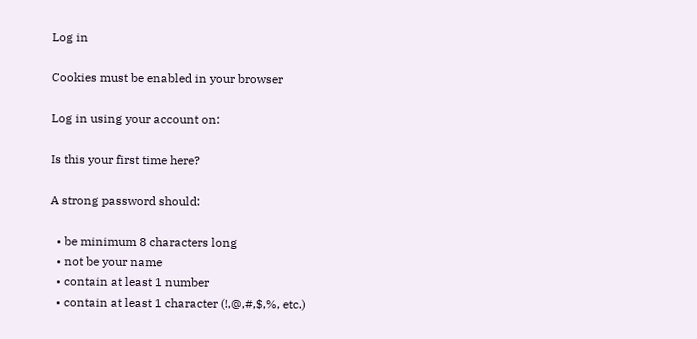Log in

Cookies must be enabled in your browser

Log in using your account on:

Is this your first time here?

A strong password should:

  • be minimum 8 characters long
  • not be your name
  • contain at least 1 number
  • contain at least 1 character (!,@,#,$,%, etc.)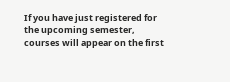If you have just registered for the upcoming semester, courses will appear on the first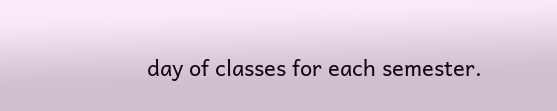day of classes for each semester.